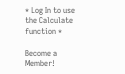* Log In to use the Calculate function *

Become a Member!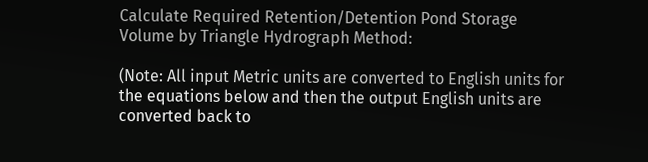Calculate Required Retention/Detention Pond Storage Volume by Triangle Hydrograph Method:

(Note: All input Metric units are converted to English units for the equations below and then the output English units are converted back to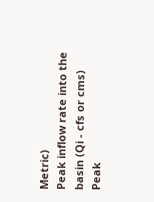Metric)
Peak inflow rate into the basin (Qi - cfs or cms)
Peak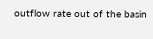outflow rate out of the basin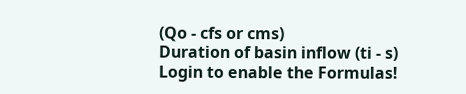(Qo - cfs or cms)
Duration of basin inflow (ti - s)
Login to enable the Formulas!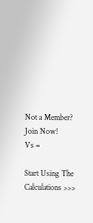Not a Member? Join Now!
Vs =

Start Using The Calculations >>>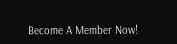Become A Member Now!